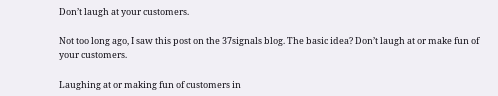Don’t laugh at your customers.

Not too long ago, I saw this post on the 37signals blog. The basic idea? Don’t laugh at or make fun of your customers.

Laughing at or making fun of customers in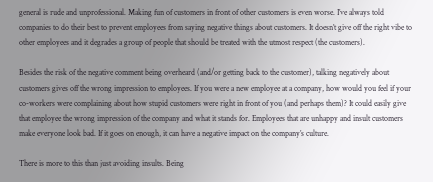general is rude and unprofessional. Making fun of customers in front of other customers is even worse. I’ve always told companies to do their best to prevent employees from saying negative things about customers. It doesn’t give off the right vibe to other employees and it degrades a group of people that should be treated with the utmost respect (the customers).

Besides the risk of the negative comment being overheard (and/or getting back to the customer), talking negatively about customers gives off the wrong impression to employees. If you were a new employee at a company, how would you feel if your co-workers were complaining about how stupid customers were right in front of you (and perhaps them)? It could easily give that employee the wrong impression of the company and what it stands for. Employees that are unhappy and insult customers make everyone look bad. If it goes on enough, it can have a negative impact on the company’s culture.

There is more to this than just avoiding insults. Being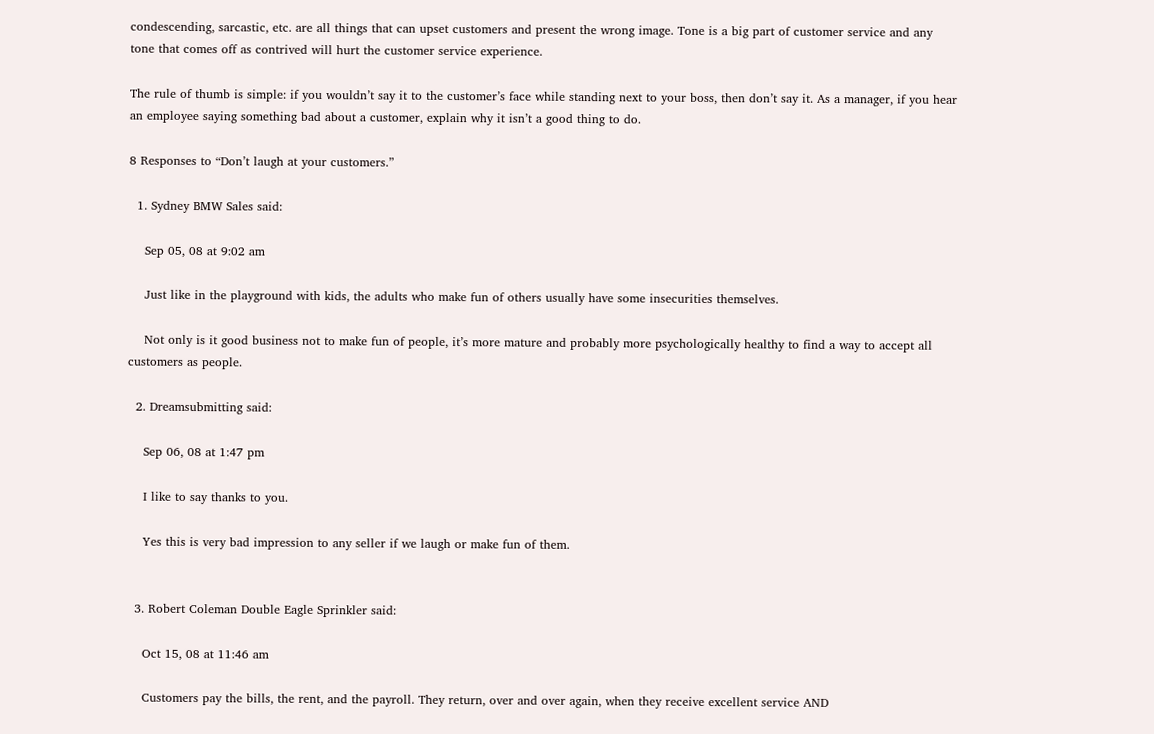condescending, sarcastic, etc. are all things that can upset customers and present the wrong image. Tone is a big part of customer service and any tone that comes off as contrived will hurt the customer service experience.

The rule of thumb is simple: if you wouldn’t say it to the customer’s face while standing next to your boss, then don’t say it. As a manager, if you hear an employee saying something bad about a customer, explain why it isn’t a good thing to do.

8 Responses to “Don’t laugh at your customers.”

  1. Sydney BMW Sales said:

    Sep 05, 08 at 9:02 am

    Just like in the playground with kids, the adults who make fun of others usually have some insecurities themselves.

    Not only is it good business not to make fun of people, it’s more mature and probably more psychologically healthy to find a way to accept all customers as people.

  2. Dreamsubmitting said:

    Sep 06, 08 at 1:47 pm

    I like to say thanks to you.

    Yes this is very bad impression to any seller if we laugh or make fun of them.


  3. Robert Coleman Double Eagle Sprinkler said:

    Oct 15, 08 at 11:46 am

    Customers pay the bills, the rent, and the payroll. They return, over and over again, when they receive excellent service AND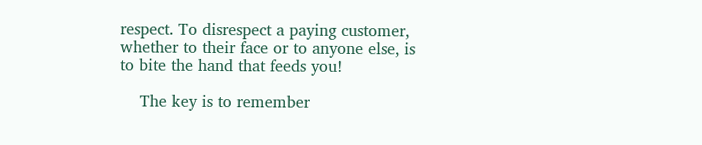respect. To disrespect a paying customer, whether to their face or to anyone else, is to bite the hand that feeds you!

    The key is to remember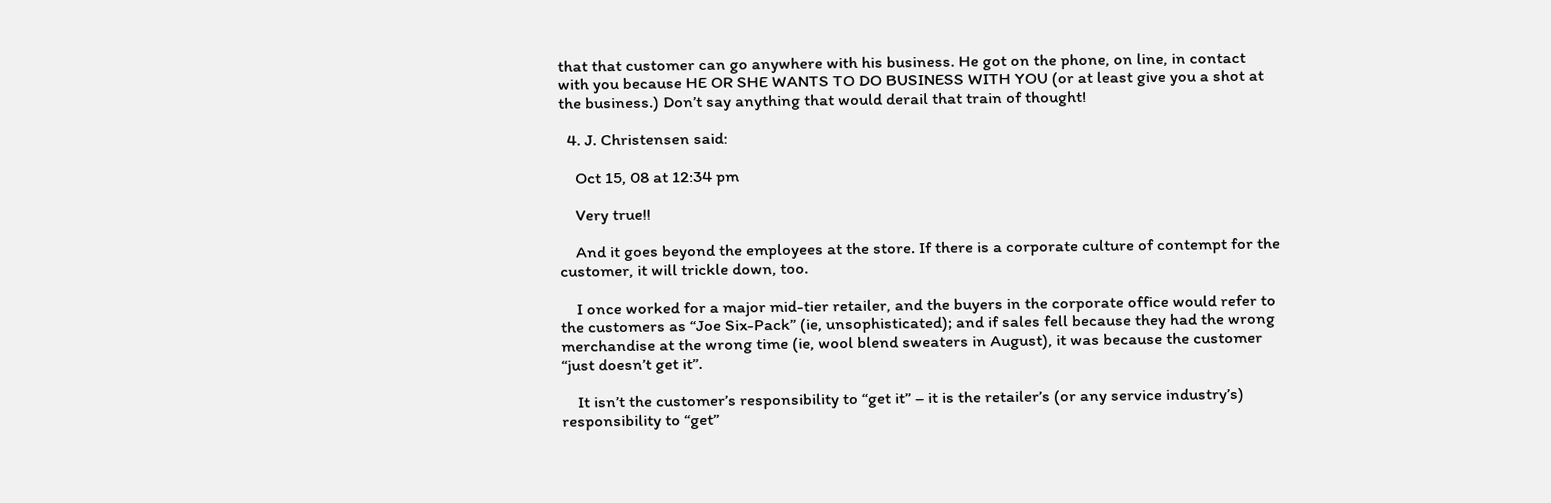that that customer can go anywhere with his business. He got on the phone, on line, in contact with you because HE OR SHE WANTS TO DO BUSINESS WITH YOU (or at least give you a shot at the business.) Don’t say anything that would derail that train of thought!

  4. J. Christensen said:

    Oct 15, 08 at 12:34 pm

    Very true!!

    And it goes beyond the employees at the store. If there is a corporate culture of contempt for the customer, it will trickle down, too.

    I once worked for a major mid-tier retailer, and the buyers in the corporate office would refer to the customers as “Joe Six-Pack” (ie, unsophisticated); and if sales fell because they had the wrong merchandise at the wrong time (ie, wool blend sweaters in August), it was because the customer “just doesn’t get it”.

    It isn’t the customer’s responsibility to “get it” – it is the retailer’s (or any service industry’s) responsibility to “get”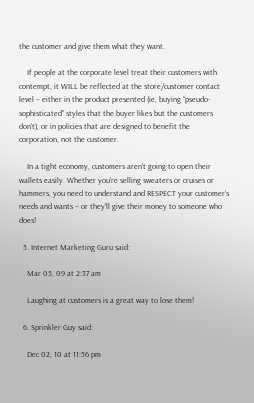the customer and give them what they want.

    If people at the corporate level treat their customers with contempt, it WILL be reflected at the store/customer contact level – either in the product presented (ie, buying “pseudo-sophisticated” styles that the buyer likes but the customers don’t), or in policies that are designed to benefit the corporation, not the customer.

    In a tight economy, customers aren’t going to open their wallets easily. Whether you’re selling sweaters or cruises or hammers, you need to understand and RESPECT your customer’s needs and wants – or they’ll give their money to someone who does!

  5. Internet Marketing Guru said:

    Mar 05, 09 at 2:37 am

    Laughing at customers is a great way to lose them!

  6. Sprinkler Guy said:

    Dec 02, 10 at 11:56 pm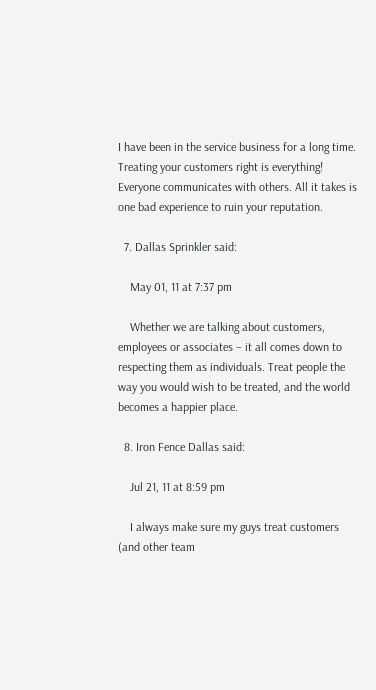I have been in the service business for a long time. Treating your customers right is everything! Everyone communicates with others. All it takes is one bad experience to ruin your reputation.

  7. Dallas Sprinkler said:

    May 01, 11 at 7:37 pm

    Whether we are talking about customers, employees or associates – it all comes down to respecting them as individuals. Treat people the way you would wish to be treated, and the world becomes a happier place.

  8. Iron Fence Dallas said:

    Jul 21, 11 at 8:59 pm

    I always make sure my guys treat customers (and other team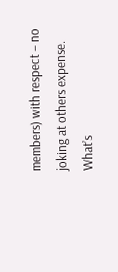members) with respect – no joking at others expense. What’s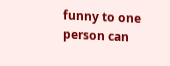funny to one person can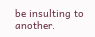be insulting to another.